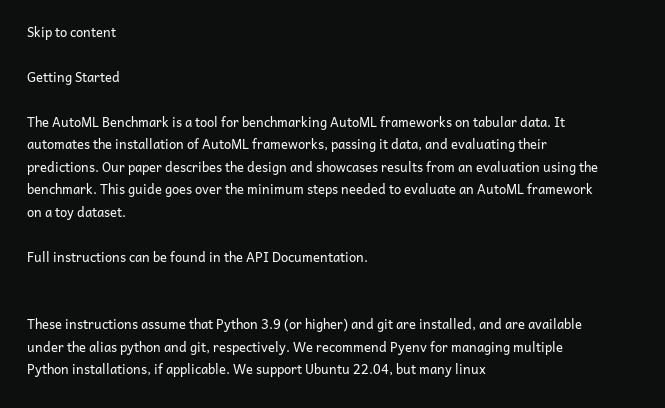Skip to content

Getting Started

The AutoML Benchmark is a tool for benchmarking AutoML frameworks on tabular data. It automates the installation of AutoML frameworks, passing it data, and evaluating their predictions. Our paper describes the design and showcases results from an evaluation using the benchmark. This guide goes over the minimum steps needed to evaluate an AutoML framework on a toy dataset.

Full instructions can be found in the API Documentation.


These instructions assume that Python 3.9 (or higher) and git are installed, and are available under the alias python and git, respectively. We recommend Pyenv for managing multiple Python installations, if applicable. We support Ubuntu 22.04, but many linux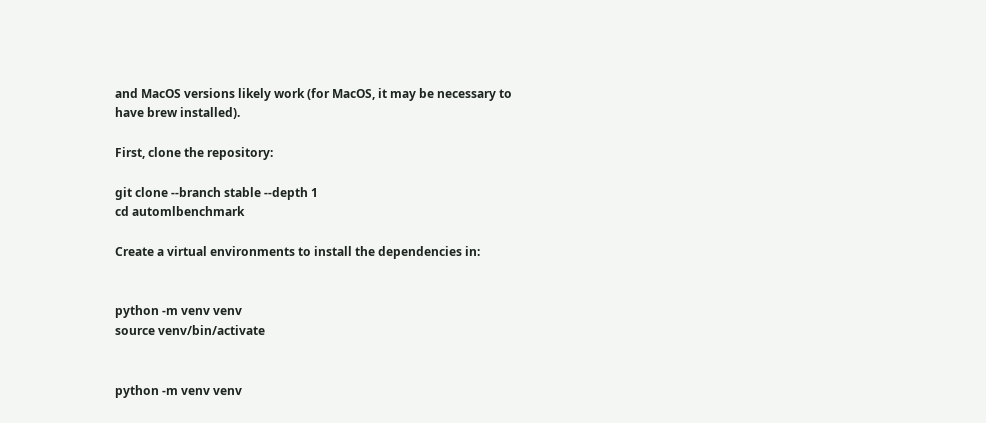and MacOS versions likely work (for MacOS, it may be necessary to have brew installed).

First, clone the repository:

git clone --branch stable --depth 1
cd automlbenchmark

Create a virtual environments to install the dependencies in:


python -m venv venv
source venv/bin/activate


python -m venv venv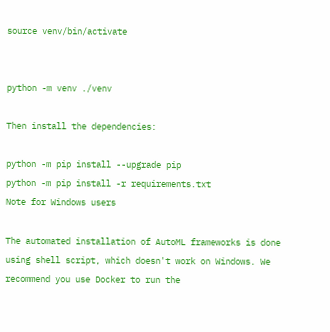source venv/bin/activate


python -m venv ./venv

Then install the dependencies:

python -m pip install --upgrade pip
python -m pip install -r requirements.txt
Note for Windows users

The automated installation of AutoML frameworks is done using shell script, which doesn't work on Windows. We recommend you use Docker to run the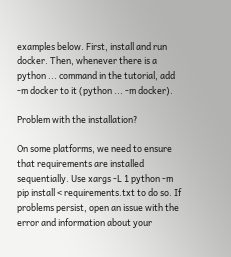examples below. First, install and run docker. Then, whenever there is a python ... command in the tutorial, add -m docker to it (python ... -m docker).

Problem with the installation?

On some platforms, we need to ensure that requirements are installed sequentially. Use xargs -L 1 python -m pip install < requirements.txt to do so. If problems persist, open an issue with the error and information about your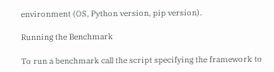environment (OS, Python version, pip version).

Running the Benchmark

To run a benchmark call the script specifying the framework to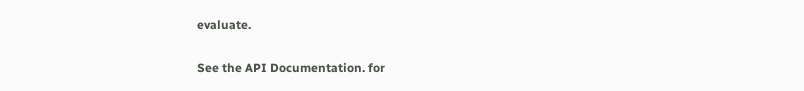evaluate.

See the API Documentation. for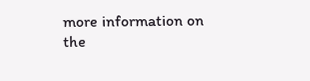more information on the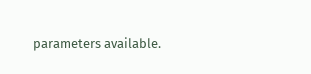parameters available.